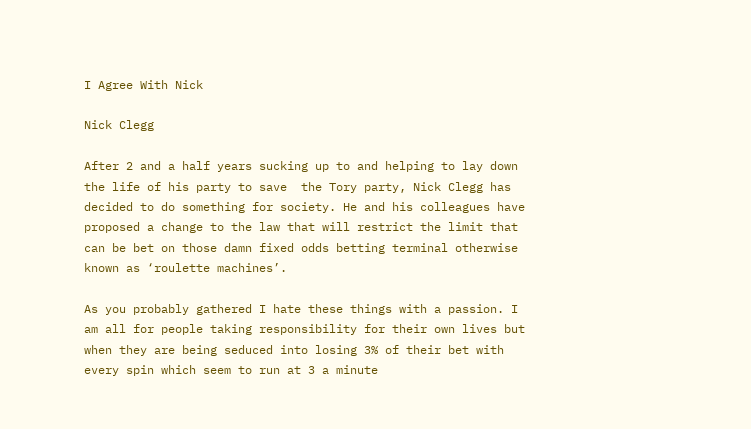I Agree With Nick

Nick Clegg

After 2 and a half years sucking up to and helping to lay down the life of his party to save  the Tory party, Nick Clegg has decided to do something for society. He and his colleagues have proposed a change to the law that will restrict the limit that can be bet on those damn fixed odds betting terminal otherwise known as ‘roulette machines’.

As you probably gathered I hate these things with a passion. I am all for people taking responsibility for their own lives but when they are being seduced into losing 3% of their bet with every spin which seem to run at 3 a minute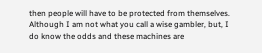then people will have to be protected from themselves. Although I am not what you call a wise gambler, but, I do know the odds and these machines are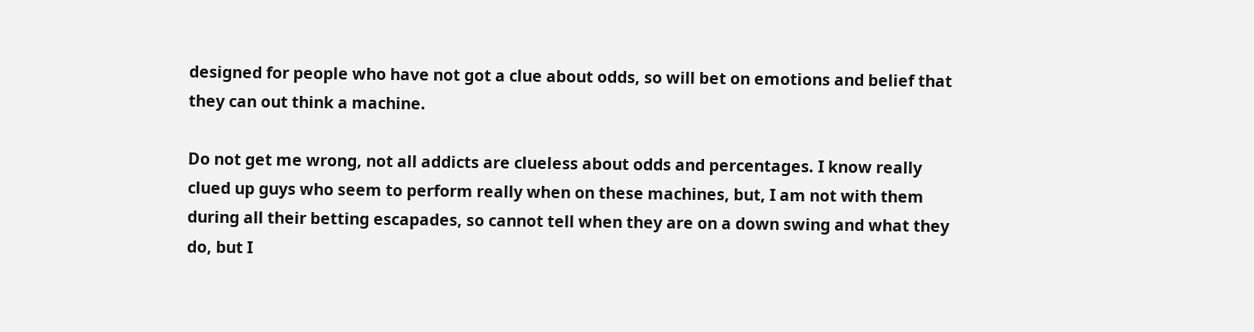designed for people who have not got a clue about odds, so will bet on emotions and belief that they can out think a machine.

Do not get me wrong, not all addicts are clueless about odds and percentages. I know really clued up guys who seem to perform really when on these machines, but, I am not with them during all their betting escapades, so cannot tell when they are on a down swing and what they do, but I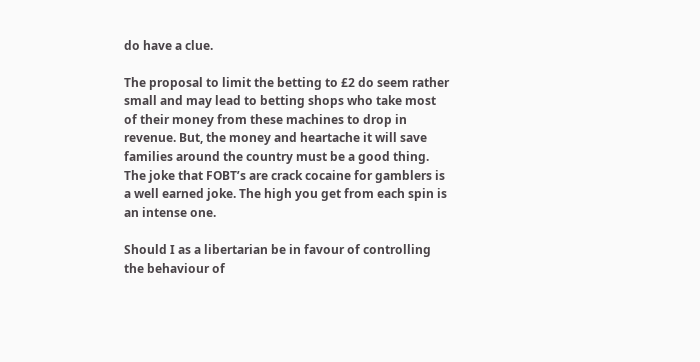do have a clue.

The proposal to limit the betting to £2 do seem rather small and may lead to betting shops who take most of their money from these machines to drop in revenue. But, the money and heartache it will save families around the country must be a good thing.  The joke that FOBT’s are crack cocaine for gamblers is a well earned joke. The high you get from each spin is an intense one.

Should I as a libertarian be in favour of controlling the behaviour of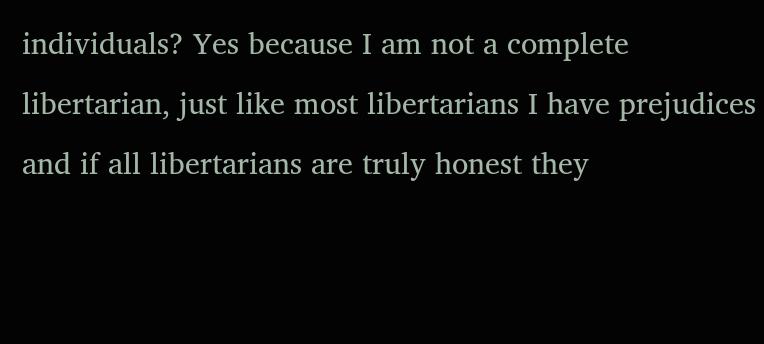individuals? Yes because I am not a complete libertarian, just like most libertarians I have prejudices and if all libertarians are truly honest they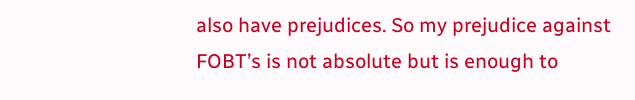also have prejudices. So my prejudice against FOBT’s is not absolute but is enough to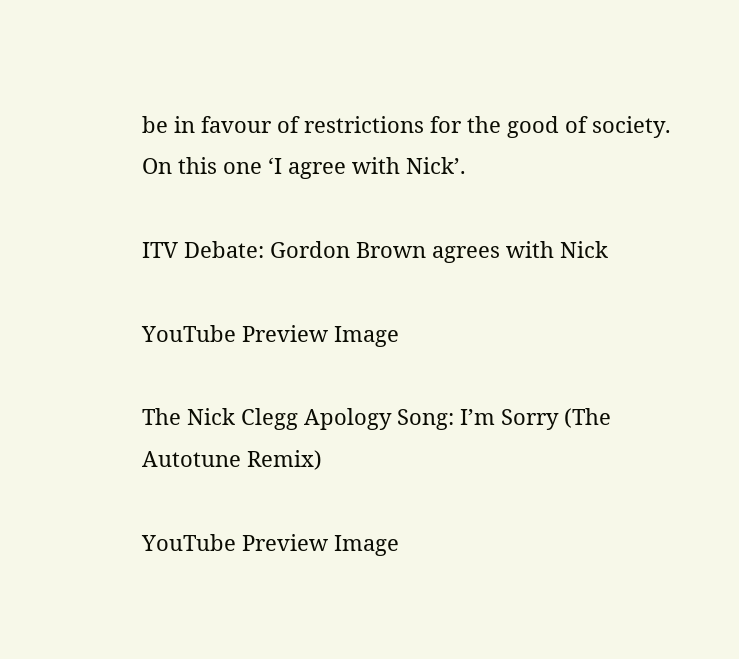be in favour of restrictions for the good of society. On this one ‘I agree with Nick’.

ITV Debate: Gordon Brown agrees with Nick

YouTube Preview Image

The Nick Clegg Apology Song: I’m Sorry (The Autotune Remix)

YouTube Preview Image